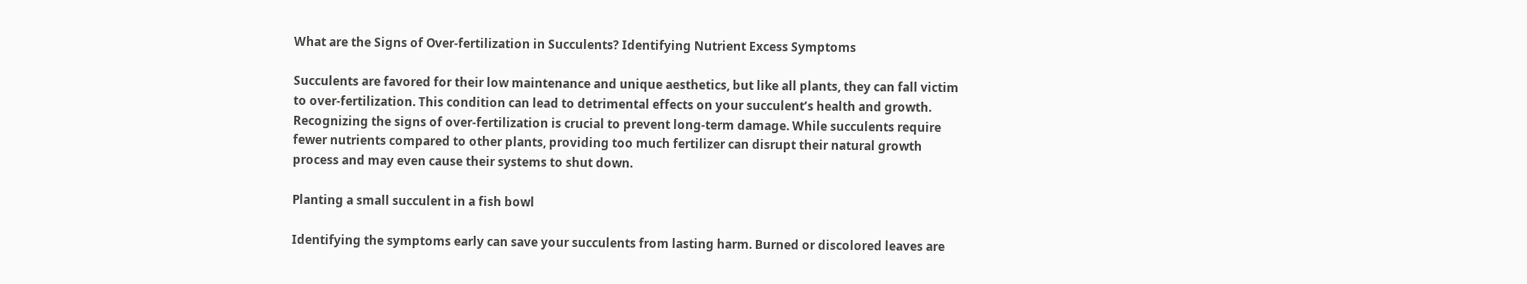What are the Signs of Over-fertilization in Succulents? Identifying Nutrient Excess Symptoms

Succulents are favored for their low maintenance and unique aesthetics, but like all plants, they can fall victim to over-fertilization. This condition can lead to detrimental effects on your succulent’s health and growth. Recognizing the signs of over-fertilization is crucial to prevent long-term damage. While succulents require fewer nutrients compared to other plants, providing too much fertilizer can disrupt their natural growth process and may even cause their systems to shut down.

Planting a small succulent in a fish bowl

Identifying the symptoms early can save your succulents from lasting harm. Burned or discolored leaves are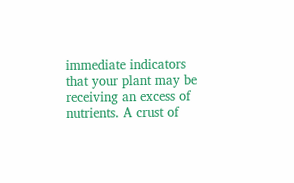immediate indicators that your plant may be receiving an excess of nutrients. A crust of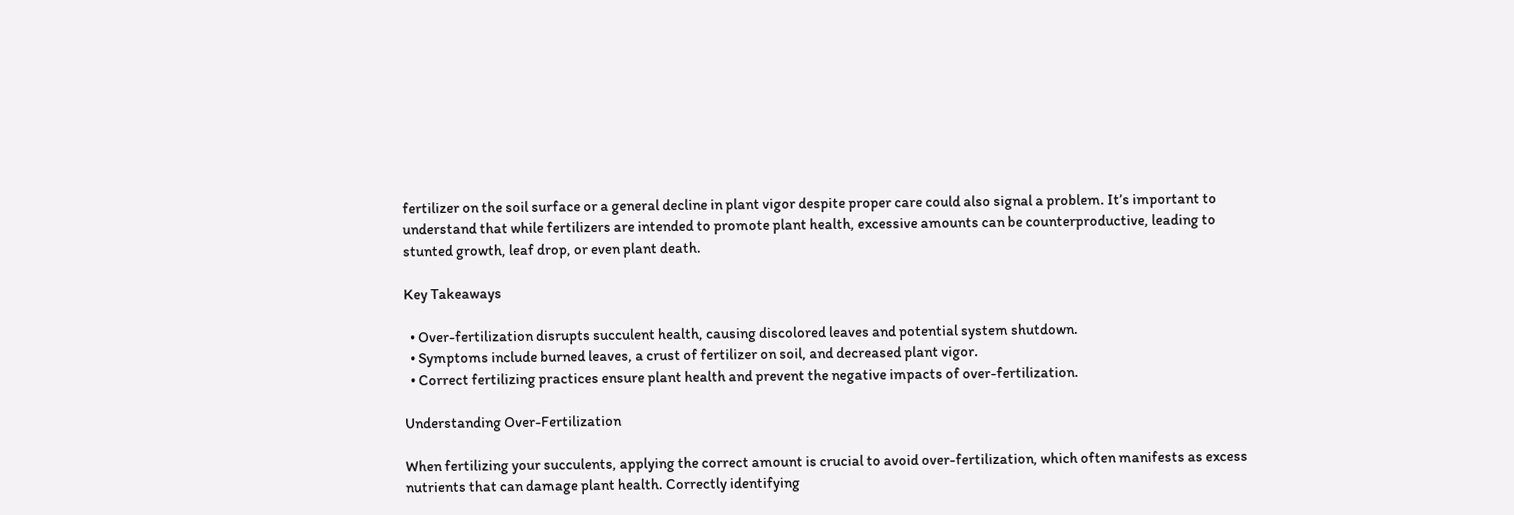fertilizer on the soil surface or a general decline in plant vigor despite proper care could also signal a problem. It’s important to understand that while fertilizers are intended to promote plant health, excessive amounts can be counterproductive, leading to stunted growth, leaf drop, or even plant death.

Key Takeaways

  • Over-fertilization disrupts succulent health, causing discolored leaves and potential system shutdown.
  • Symptoms include burned leaves, a crust of fertilizer on soil, and decreased plant vigor.
  • Correct fertilizing practices ensure plant health and prevent the negative impacts of over-fertilization.

Understanding Over-Fertilization

When fertilizing your succulents, applying the correct amount is crucial to avoid over-fertilization, which often manifests as excess nutrients that can damage plant health. Correctly identifying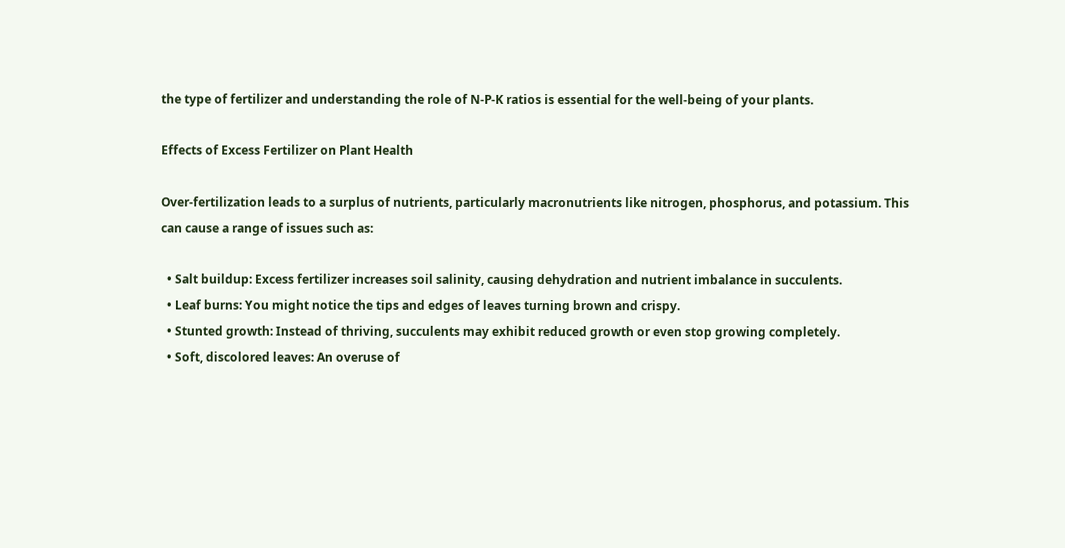the type of fertilizer and understanding the role of N-P-K ratios is essential for the well-being of your plants.

Effects of Excess Fertilizer on Plant Health

Over-fertilization leads to a surplus of nutrients, particularly macronutrients like nitrogen, phosphorus, and potassium. This can cause a range of issues such as:

  • Salt buildup: Excess fertilizer increases soil salinity, causing dehydration and nutrient imbalance in succulents.
  • Leaf burns: You might notice the tips and edges of leaves turning brown and crispy.
  • Stunted growth: Instead of thriving, succulents may exhibit reduced growth or even stop growing completely.
  • Soft, discolored leaves: An overuse of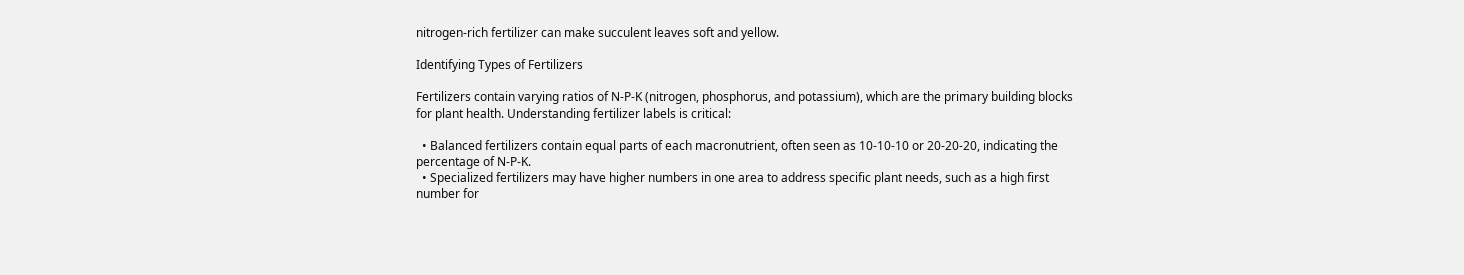nitrogen-rich fertilizer can make succulent leaves soft and yellow.

Identifying Types of Fertilizers

Fertilizers contain varying ratios of N-P-K (nitrogen, phosphorus, and potassium), which are the primary building blocks for plant health. Understanding fertilizer labels is critical:

  • Balanced fertilizers contain equal parts of each macronutrient, often seen as 10-10-10 or 20-20-20, indicating the percentage of N-P-K.
  • Specialized fertilizers may have higher numbers in one area to address specific plant needs, such as a high first number for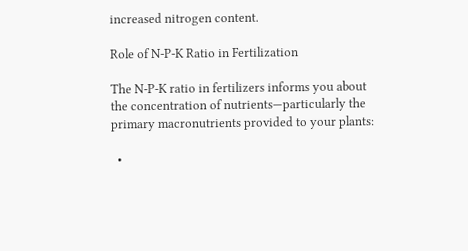increased nitrogen content.

Role of N-P-K Ratio in Fertilization

The N-P-K ratio in fertilizers informs you about the concentration of nutrients—particularly the primary macronutrients provided to your plants:

  •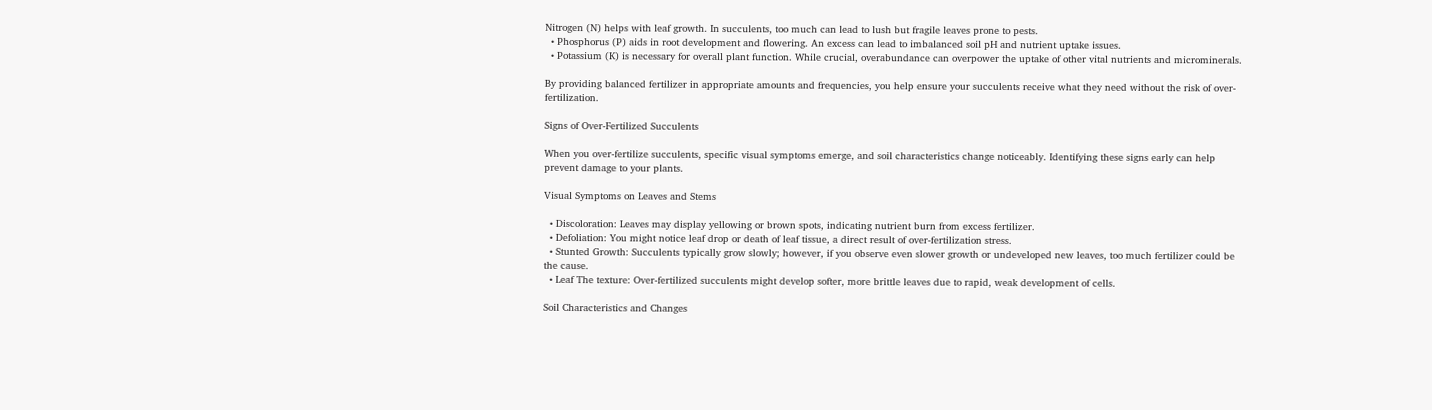Nitrogen (N) helps with leaf growth. In succulents, too much can lead to lush but fragile leaves prone to pests.
  • Phosphorus (P) aids in root development and flowering. An excess can lead to imbalanced soil pH and nutrient uptake issues.
  • Potassium (K) is necessary for overall plant function. While crucial, overabundance can overpower the uptake of other vital nutrients and microminerals.

By providing balanced fertilizer in appropriate amounts and frequencies, you help ensure your succulents receive what they need without the risk of over-fertilization.

Signs of Over-Fertilized Succulents

When you over-fertilize succulents, specific visual symptoms emerge, and soil characteristics change noticeably. Identifying these signs early can help prevent damage to your plants.

Visual Symptoms on Leaves and Stems

  • Discoloration: Leaves may display yellowing or brown spots, indicating nutrient burn from excess fertilizer.
  • Defoliation: You might notice leaf drop or death of leaf tissue, a direct result of over-fertilization stress.
  • Stunted Growth: Succulents typically grow slowly; however, if you observe even slower growth or undeveloped new leaves, too much fertilizer could be the cause.
  • Leaf The texture: Over-fertilized succulents might develop softer, more brittle leaves due to rapid, weak development of cells.

Soil Characteristics and Changes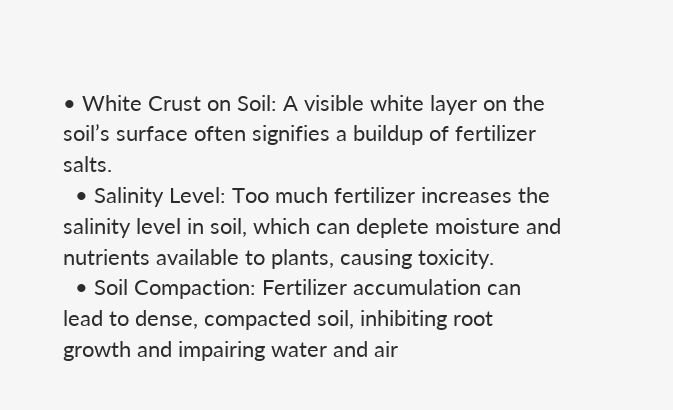• White Crust on Soil: A visible white layer on the soil’s surface often signifies a buildup of fertilizer salts.
  • Salinity Level: Too much fertilizer increases the salinity level in soil, which can deplete moisture and nutrients available to plants, causing toxicity.
  • Soil Compaction: Fertilizer accumulation can lead to dense, compacted soil, inhibiting root growth and impairing water and air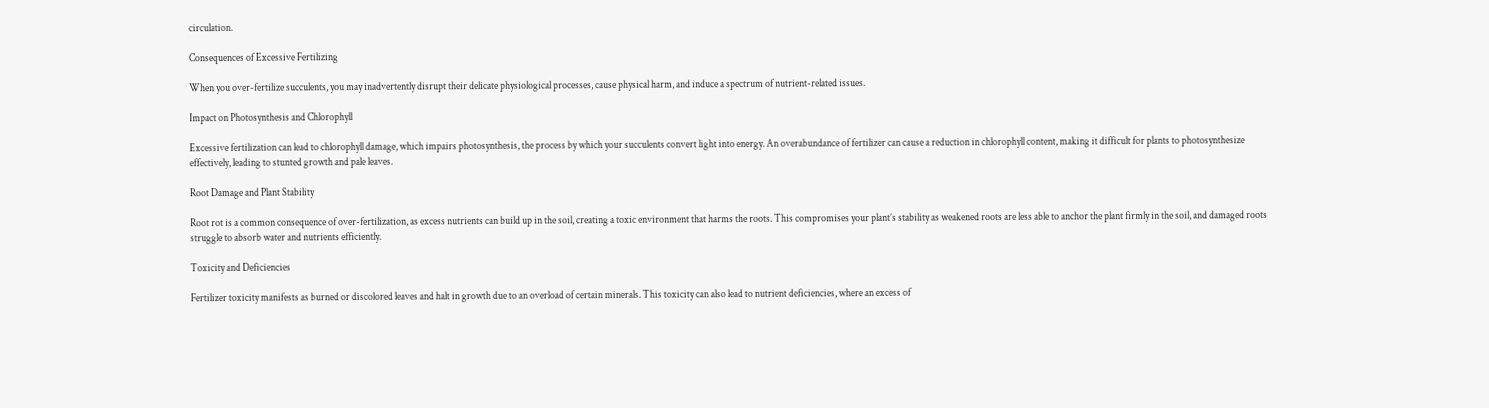circulation.

Consequences of Excessive Fertilizing

When you over-fertilize succulents, you may inadvertently disrupt their delicate physiological processes, cause physical harm, and induce a spectrum of nutrient-related issues.

Impact on Photosynthesis and Chlorophyll

Excessive fertilization can lead to chlorophyll damage, which impairs photosynthesis, the process by which your succulents convert light into energy. An overabundance of fertilizer can cause a reduction in chlorophyll content, making it difficult for plants to photosynthesize effectively, leading to stunted growth and pale leaves.

Root Damage and Plant Stability

Root rot is a common consequence of over-fertilization, as excess nutrients can build up in the soil, creating a toxic environment that harms the roots. This compromises your plant’s stability as weakened roots are less able to anchor the plant firmly in the soil, and damaged roots struggle to absorb water and nutrients efficiently.

Toxicity and Deficiencies

Fertilizer toxicity manifests as burned or discolored leaves and halt in growth due to an overload of certain minerals. This toxicity can also lead to nutrient deficiencies, where an excess of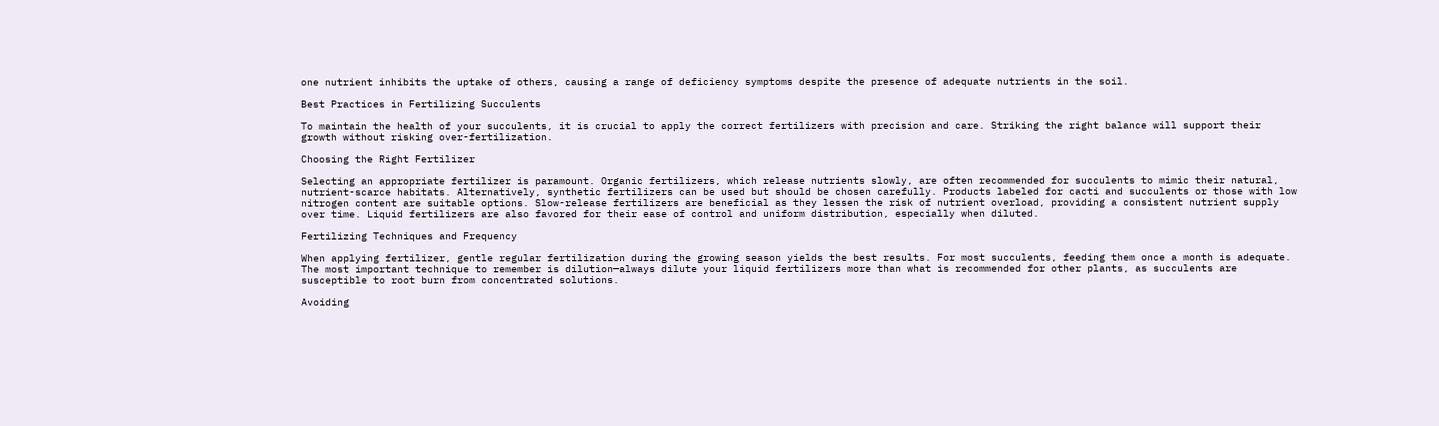one nutrient inhibits the uptake of others, causing a range of deficiency symptoms despite the presence of adequate nutrients in the soil.

Best Practices in Fertilizing Succulents

To maintain the health of your succulents, it is crucial to apply the correct fertilizers with precision and care. Striking the right balance will support their growth without risking over-fertilization.

Choosing the Right Fertilizer

Selecting an appropriate fertilizer is paramount. Organic fertilizers, which release nutrients slowly, are often recommended for succulents to mimic their natural, nutrient-scarce habitats. Alternatively, synthetic fertilizers can be used but should be chosen carefully. Products labeled for cacti and succulents or those with low nitrogen content are suitable options. Slow-release fertilizers are beneficial as they lessen the risk of nutrient overload, providing a consistent nutrient supply over time. Liquid fertilizers are also favored for their ease of control and uniform distribution, especially when diluted.

Fertilizing Techniques and Frequency

When applying fertilizer, gentle regular fertilization during the growing season yields the best results. For most succulents, feeding them once a month is adequate. The most important technique to remember is dilution—always dilute your liquid fertilizers more than what is recommended for other plants, as succulents are susceptible to root burn from concentrated solutions.

Avoiding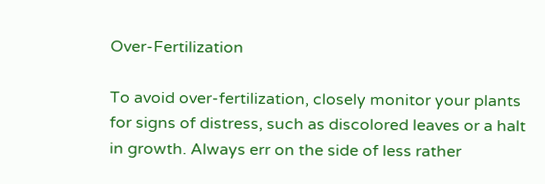Over-Fertilization

To avoid over-fertilization, closely monitor your plants for signs of distress, such as discolored leaves or a halt in growth. Always err on the side of less rather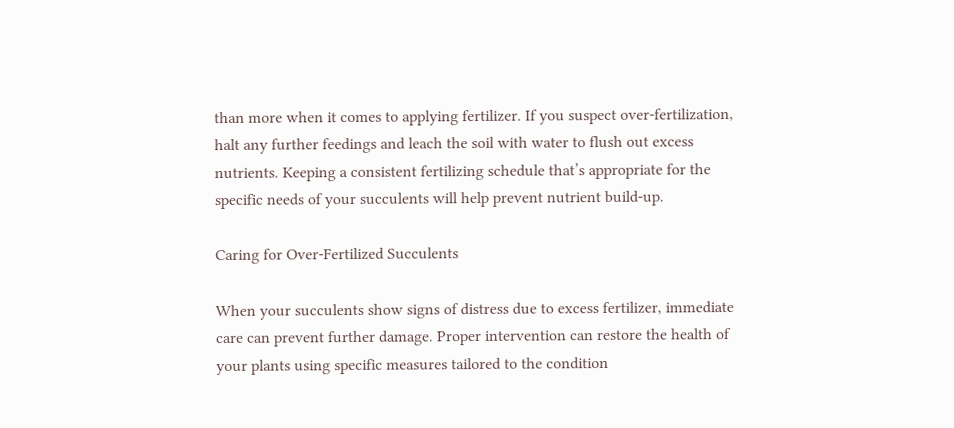than more when it comes to applying fertilizer. If you suspect over-fertilization, halt any further feedings and leach the soil with water to flush out excess nutrients. Keeping a consistent fertilizing schedule that’s appropriate for the specific needs of your succulents will help prevent nutrient build-up.

Caring for Over-Fertilized Succulents

When your succulents show signs of distress due to excess fertilizer, immediate care can prevent further damage. Proper intervention can restore the health of your plants using specific measures tailored to the condition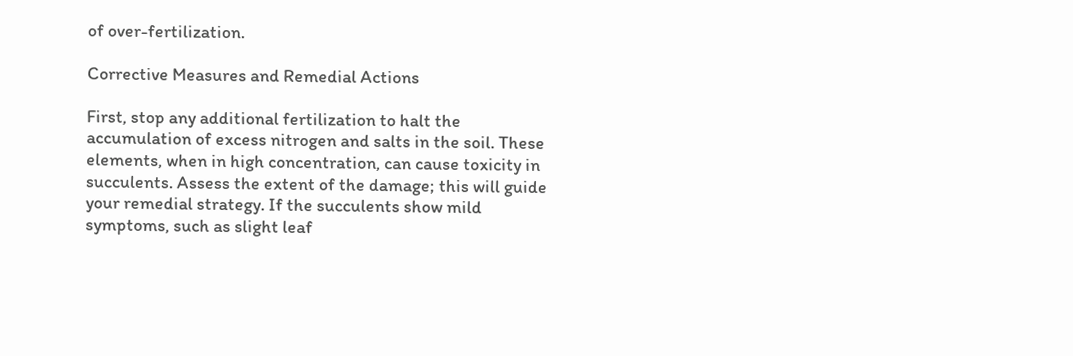of over-fertilization.

Corrective Measures and Remedial Actions

First, stop any additional fertilization to halt the accumulation of excess nitrogen and salts in the soil. These elements, when in high concentration, can cause toxicity in succulents. Assess the extent of the damage; this will guide your remedial strategy. If the succulents show mild symptoms, such as slight leaf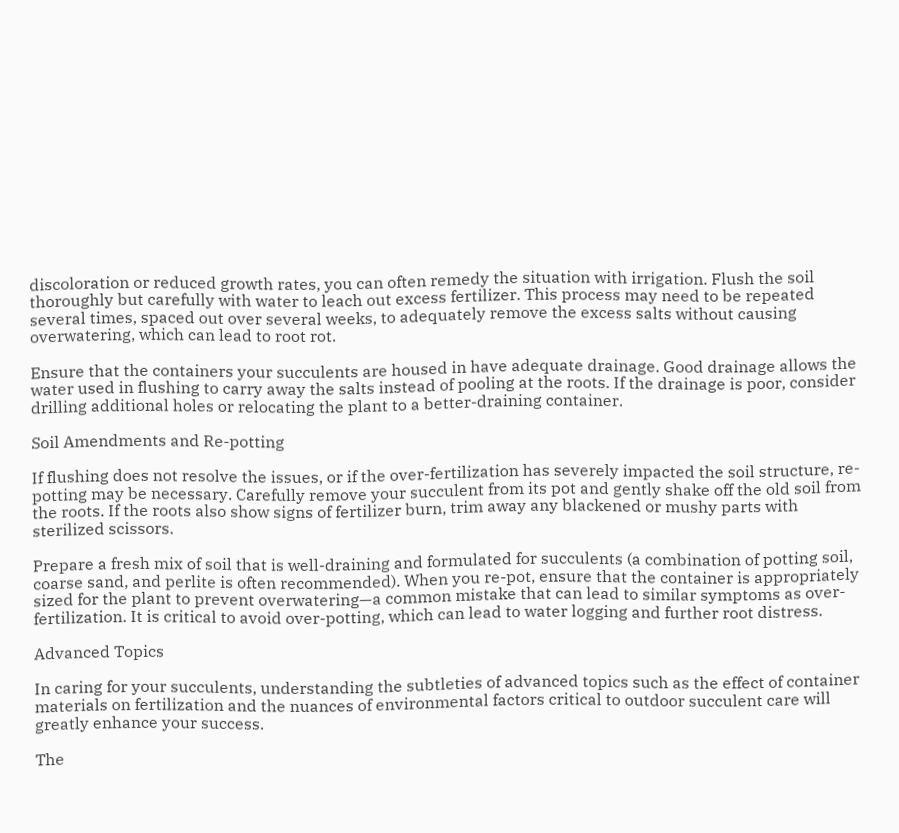discoloration or reduced growth rates, you can often remedy the situation with irrigation. Flush the soil thoroughly but carefully with water to leach out excess fertilizer. This process may need to be repeated several times, spaced out over several weeks, to adequately remove the excess salts without causing overwatering, which can lead to root rot.

Ensure that the containers your succulents are housed in have adequate drainage. Good drainage allows the water used in flushing to carry away the salts instead of pooling at the roots. If the drainage is poor, consider drilling additional holes or relocating the plant to a better-draining container.

Soil Amendments and Re-potting

If flushing does not resolve the issues, or if the over-fertilization has severely impacted the soil structure, re-potting may be necessary. Carefully remove your succulent from its pot and gently shake off the old soil from the roots. If the roots also show signs of fertilizer burn, trim away any blackened or mushy parts with sterilized scissors.

Prepare a fresh mix of soil that is well-draining and formulated for succulents (a combination of potting soil, coarse sand, and perlite is often recommended). When you re-pot, ensure that the container is appropriately sized for the plant to prevent overwatering—a common mistake that can lead to similar symptoms as over-fertilization. It is critical to avoid over-potting, which can lead to water logging and further root distress.

Advanced Topics

In caring for your succulents, understanding the subtleties of advanced topics such as the effect of container materials on fertilization and the nuances of environmental factors critical to outdoor succulent care will greatly enhance your success.

The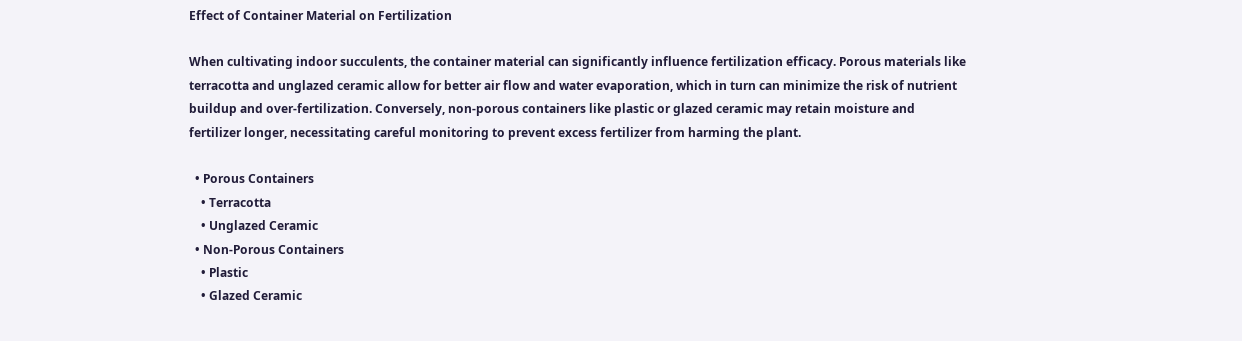Effect of Container Material on Fertilization

When cultivating indoor succulents, the container material can significantly influence fertilization efficacy. Porous materials like terracotta and unglazed ceramic allow for better air flow and water evaporation, which in turn can minimize the risk of nutrient buildup and over-fertilization. Conversely, non-porous containers like plastic or glazed ceramic may retain moisture and fertilizer longer, necessitating careful monitoring to prevent excess fertilizer from harming the plant.

  • Porous Containers
    • Terracotta
    • Unglazed Ceramic
  • Non-Porous Containers
    • Plastic
    • Glazed Ceramic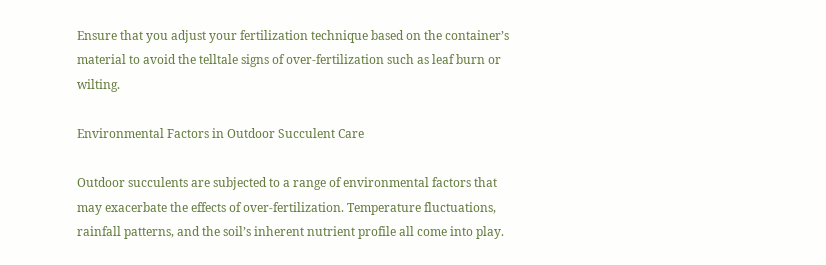Ensure that you adjust your fertilization technique based on the container’s material to avoid the telltale signs of over-fertilization such as leaf burn or wilting.

Environmental Factors in Outdoor Succulent Care

Outdoor succulents are subjected to a range of environmental factors that may exacerbate the effects of over-fertilization. Temperature fluctuations, rainfall patterns, and the soil’s inherent nutrient profile all come into play.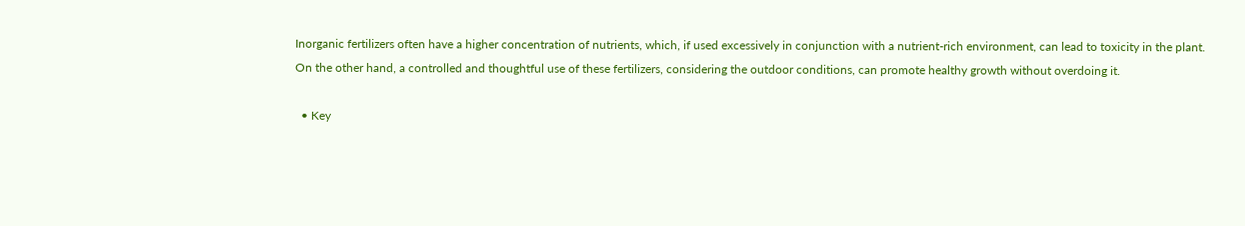Inorganic fertilizers often have a higher concentration of nutrients, which, if used excessively in conjunction with a nutrient-rich environment, can lead to toxicity in the plant. On the other hand, a controlled and thoughtful use of these fertilizers, considering the outdoor conditions, can promote healthy growth without overdoing it.

  • Key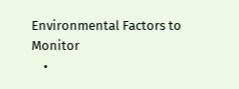Environmental Factors to Monitor
    •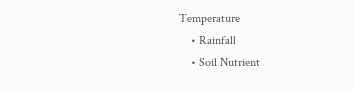Temperature
    • Rainfall
    • Soil Nutrient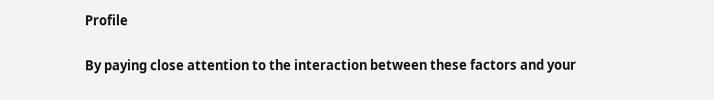Profile

By paying close attention to the interaction between these factors and your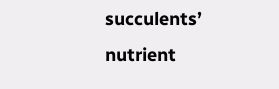succulents’ nutrient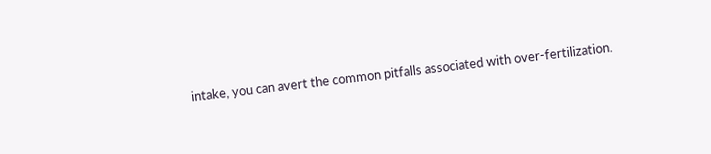intake, you can avert the common pitfalls associated with over-fertilization.